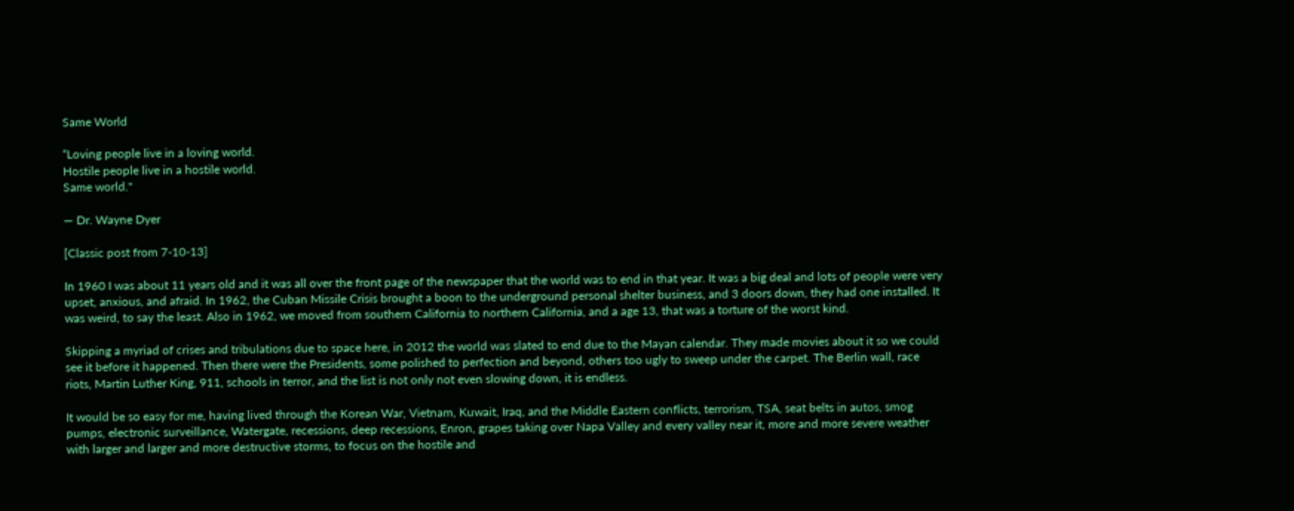Same World

“Loving people live in a loving world.
Hostile people live in a hostile world.
Same world."

— Dr. Wayne Dyer

[Classic post from 7-10-13]

In 1960 I was about 11 years old and it was all over the front page of the newspaper that the world was to end in that year. It was a big deal and lots of people were very upset, anxious, and afraid. In 1962, the Cuban Missile Crisis brought a boon to the underground personal shelter business, and 3 doors down, they had one installed. It was weird, to say the least. Also in 1962, we moved from southern California to northern California, and a age 13, that was a torture of the worst kind.

Skipping a myriad of crises and tribulations due to space here, in 2012 the world was slated to end due to the Mayan calendar. They made movies about it so we could see it before it happened. Then there were the Presidents, some polished to perfection and beyond, others too ugly to sweep under the carpet. The Berlin wall, race riots, Martin Luther King, 911, schools in terror, and the list is not only not even slowing down, it is endless.

It would be so easy for me, having lived through the Korean War, Vietnam, Kuwait, Iraq, and the Middle Eastern conflicts, terrorism, TSA, seat belts in autos, smog pumps, electronic surveillance, Watergate, recessions, deep recessions, Enron, grapes taking over Napa Valley and every valley near it, more and more severe weather with larger and larger and more destructive storms, to focus on the hostile and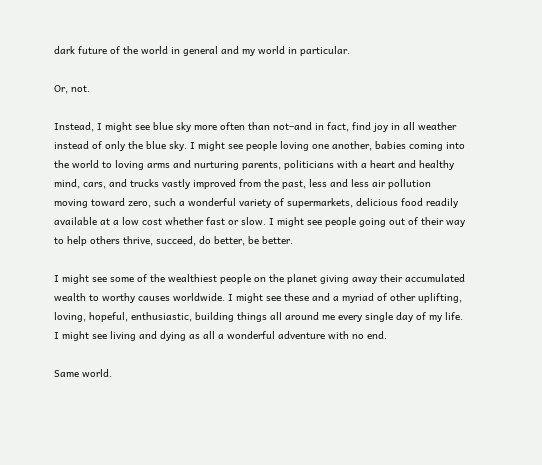dark future of the world in general and my world in particular.

Or, not.

Instead, I might see blue sky more often than not–and in fact, find joy in all weather instead of only the blue sky. I might see people loving one another, babies coming into the world to loving arms and nurturing parents, politicians with a heart and healthy mind, cars, and trucks vastly improved from the past, less and less air pollution moving toward zero, such a wonderful variety of supermarkets, delicious food readily available at a low cost whether fast or slow. I might see people going out of their way to help others thrive, succeed, do better, be better.

I might see some of the wealthiest people on the planet giving away their accumulated wealth to worthy causes worldwide. I might see these and a myriad of other uplifting, loving, hopeful, enthusiastic, building things all around me every single day of my life. I might see living and dying as all a wonderful adventure with no end.

Same world.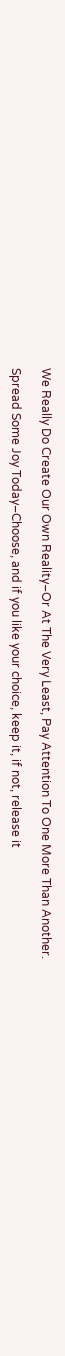We Really Do Create Our Own Reality–Or At The Very Least, Pay Attention To One More Than Another.

Spread Some Joy Today–Choose, and if you like your choice, keep it, if not, release it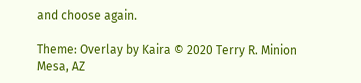and choose again.

Theme: Overlay by Kaira © 2020 Terry R. Minion
Mesa, AZ